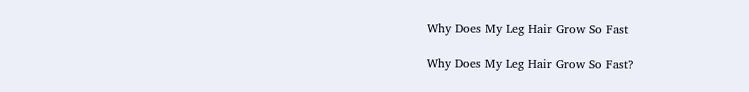Why Does My Leg Hair Grow So Fast

Why Does My Leg Hair Grow So Fast?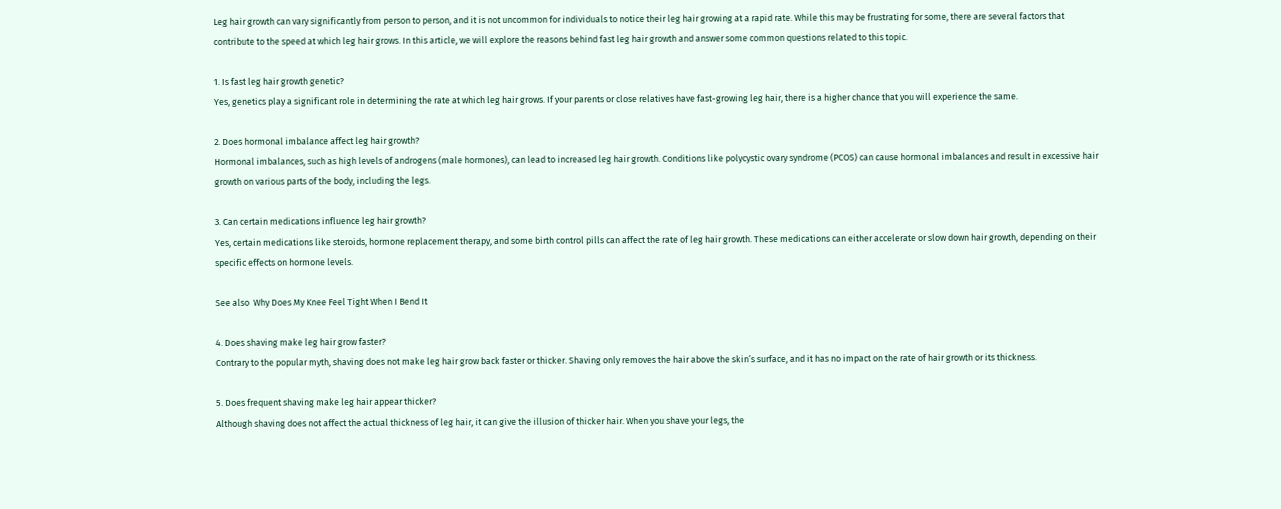Leg hair growth can vary significantly from person to person, and it is not uncommon for individuals to notice their leg hair growing at a rapid rate. While this may be frustrating for some, there are several factors that contribute to the speed at which leg hair grows. In this article, we will explore the reasons behind fast leg hair growth and answer some common questions related to this topic.

1. Is fast leg hair growth genetic?
Yes, genetics play a significant role in determining the rate at which leg hair grows. If your parents or close relatives have fast-growing leg hair, there is a higher chance that you will experience the same.

2. Does hormonal imbalance affect leg hair growth?
Hormonal imbalances, such as high levels of androgens (male hormones), can lead to increased leg hair growth. Conditions like polycystic ovary syndrome (PCOS) can cause hormonal imbalances and result in excessive hair growth on various parts of the body, including the legs.

3. Can certain medications influence leg hair growth?
Yes, certain medications like steroids, hormone replacement therapy, and some birth control pills can affect the rate of leg hair growth. These medications can either accelerate or slow down hair growth, depending on their specific effects on hormone levels.

See also  Why Does My Knee Feel Tight When I Bend It

4. Does shaving make leg hair grow faster?
Contrary to the popular myth, shaving does not make leg hair grow back faster or thicker. Shaving only removes the hair above the skin’s surface, and it has no impact on the rate of hair growth or its thickness.

5. Does frequent shaving make leg hair appear thicker?
Although shaving does not affect the actual thickness of leg hair, it can give the illusion of thicker hair. When you shave your legs, the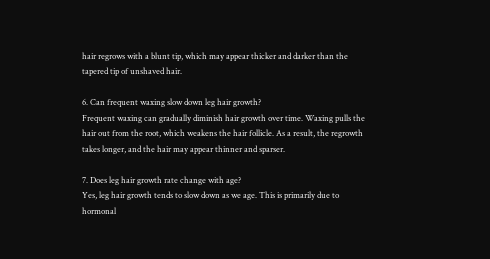hair regrows with a blunt tip, which may appear thicker and darker than the tapered tip of unshaved hair.

6. Can frequent waxing slow down leg hair growth?
Frequent waxing can gradually diminish hair growth over time. Waxing pulls the hair out from the root, which weakens the hair follicle. As a result, the regrowth takes longer, and the hair may appear thinner and sparser.

7. Does leg hair growth rate change with age?
Yes, leg hair growth tends to slow down as we age. This is primarily due to hormonal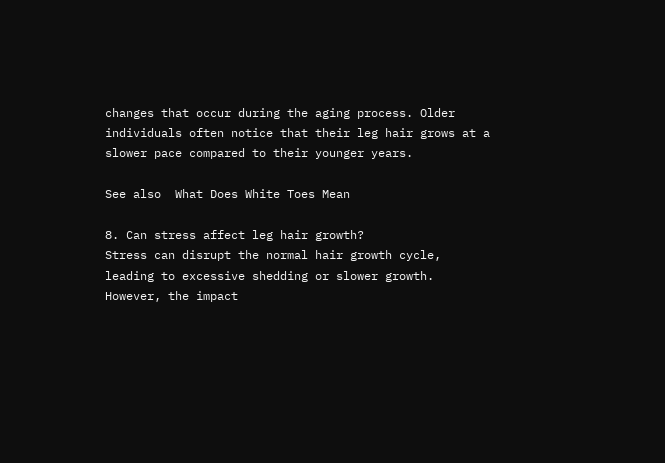changes that occur during the aging process. Older individuals often notice that their leg hair grows at a slower pace compared to their younger years.

See also  What Does White Toes Mean

8. Can stress affect leg hair growth?
Stress can disrupt the normal hair growth cycle, leading to excessive shedding or slower growth. However, the impact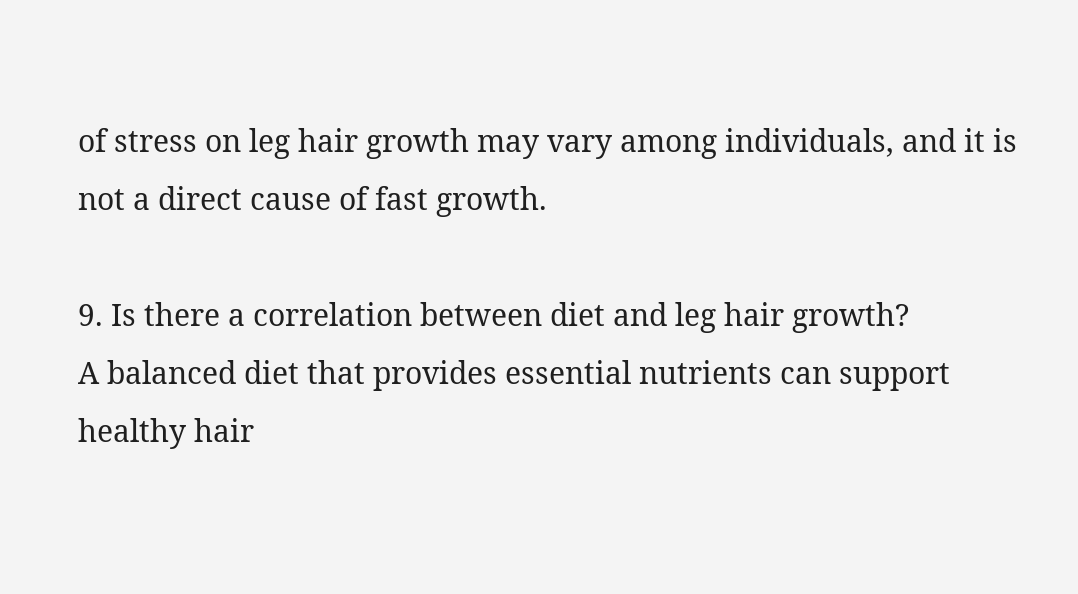of stress on leg hair growth may vary among individuals, and it is not a direct cause of fast growth.

9. Is there a correlation between diet and leg hair growth?
A balanced diet that provides essential nutrients can support healthy hair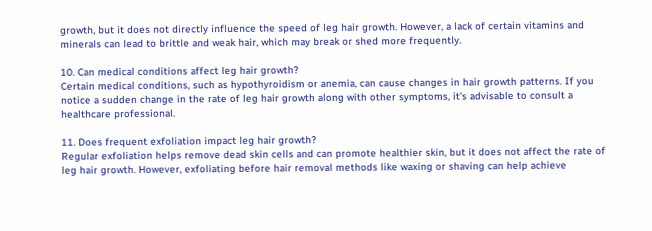growth, but it does not directly influence the speed of leg hair growth. However, a lack of certain vitamins and minerals can lead to brittle and weak hair, which may break or shed more frequently.

10. Can medical conditions affect leg hair growth?
Certain medical conditions, such as hypothyroidism or anemia, can cause changes in hair growth patterns. If you notice a sudden change in the rate of leg hair growth along with other symptoms, it’s advisable to consult a healthcare professional.

11. Does frequent exfoliation impact leg hair growth?
Regular exfoliation helps remove dead skin cells and can promote healthier skin, but it does not affect the rate of leg hair growth. However, exfoliating before hair removal methods like waxing or shaving can help achieve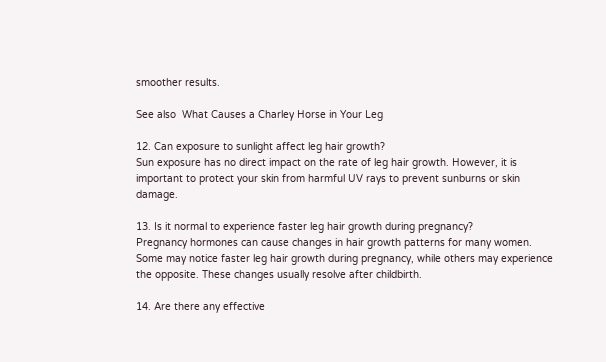smoother results.

See also  What Causes a Charley Horse in Your Leg

12. Can exposure to sunlight affect leg hair growth?
Sun exposure has no direct impact on the rate of leg hair growth. However, it is important to protect your skin from harmful UV rays to prevent sunburns or skin damage.

13. Is it normal to experience faster leg hair growth during pregnancy?
Pregnancy hormones can cause changes in hair growth patterns for many women. Some may notice faster leg hair growth during pregnancy, while others may experience the opposite. These changes usually resolve after childbirth.

14. Are there any effective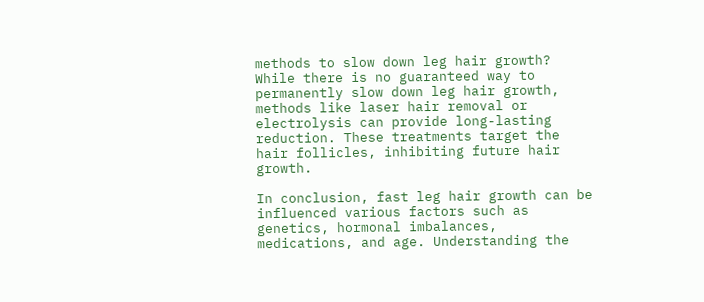methods to slow down leg hair growth?
While there is no guaranteed way to permanently slow down leg hair growth, methods like laser hair removal or electrolysis can provide long-lasting reduction. These treatments target the hair follicles, inhibiting future hair growth.

In conclusion, fast leg hair growth can be influenced various factors such as genetics, hormonal imbalances, medications, and age. Understanding the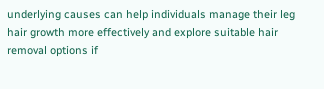underlying causes can help individuals manage their leg hair growth more effectively and explore suitable hair removal options if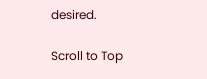desired.

Scroll to Top